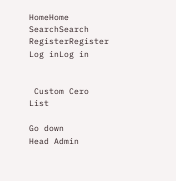HomeHome  SearchSearch  RegisterRegister  Log inLog in


 Custom Cero List

Go down
Head Admin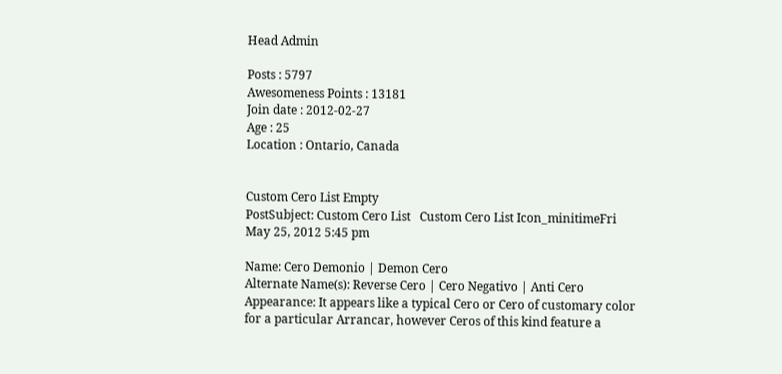Head Admin

Posts : 5797
Awesomeness Points : 13181
Join date : 2012-02-27
Age : 25
Location : Ontario, Canada


Custom Cero List Empty
PostSubject: Custom Cero List   Custom Cero List Icon_minitimeFri May 25, 2012 5:45 pm

Name: Cero Demonio | Demon Cero
Alternate Name(s): Reverse Cero | Cero Negativo | Anti Cero
Appearance: It appears like a typical Cero or Cero of customary color for a particular Arrancar, however Ceros of this kind feature a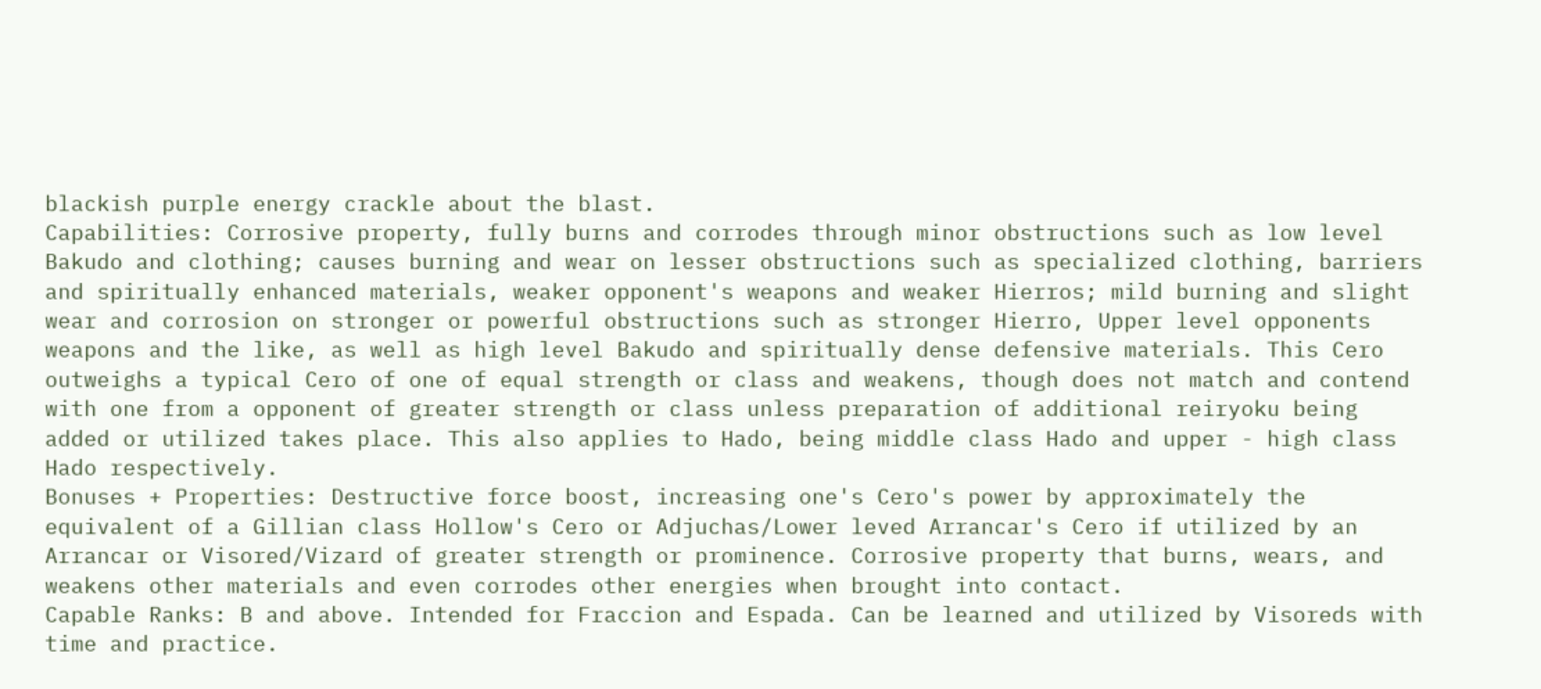blackish purple energy crackle about the blast.
Capabilities: Corrosive property, fully burns and corrodes through minor obstructions such as low level Bakudo and clothing; causes burning and wear on lesser obstructions such as specialized clothing, barriers and spiritually enhanced materials, weaker opponent's weapons and weaker Hierros; mild burning and slight wear and corrosion on stronger or powerful obstructions such as stronger Hierro, Upper level opponents weapons and the like, as well as high level Bakudo and spiritually dense defensive materials. This Cero outweighs a typical Cero of one of equal strength or class and weakens, though does not match and contend with one from a opponent of greater strength or class unless preparation of additional reiryoku being added or utilized takes place. This also applies to Hado, being middle class Hado and upper - high class Hado respectively.
Bonuses + Properties: Destructive force boost, increasing one's Cero's power by approximately the equivalent of a Gillian class Hollow's Cero or Adjuchas/Lower leved Arrancar's Cero if utilized by an Arrancar or Visored/Vizard of greater strength or prominence. Corrosive property that burns, wears, and weakens other materials and even corrodes other energies when brought into contact.
Capable Ranks: B and above. Intended for Fraccion and Espada. Can be learned and utilized by Visoreds with time and practice.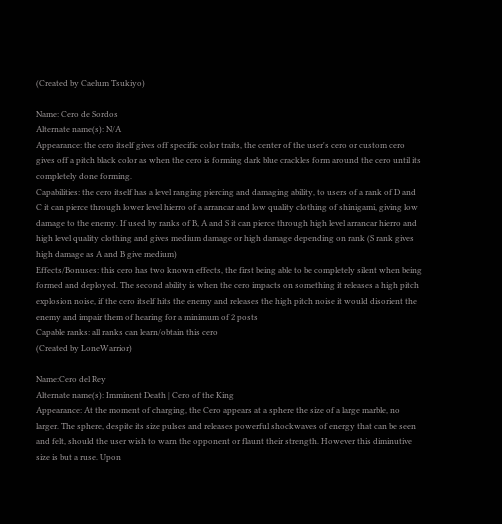(Created by Caelum Tsukiyo)

Name: Cero de Sordos
Alternate name(s): N/A
Appearance: the cero itself gives off specific color traits, the center of the user's cero or custom cero gives off a pitch black color as when the cero is forming dark blue crackles form around the cero until its completely done forming.
Capabilities: the cero itself has a level ranging piercing and damaging ability, to users of a rank of D and C it can pierce through lower level hierro of a arrancar and low quality clothing of shinigami, giving low damage to the enemy. If used by ranks of B, A and S it can pierce through high level arrancar hierro and high level quality clothing and gives medium damage or high damage depending on rank (S rank gives high damage as A and B give medium)
Effects/Bonuses: this cero has two known effects, the first being able to be completely silent when being formed and deployed. The second ability is when the cero impacts on something it releases a high pitch explosion noise, if the cero itself hits the enemy and releases the high pitch noise it would disorient the enemy and impair them of hearing for a minimum of 2 posts
Capable ranks: all ranks can learn/obtain this cero
(Created by LoneWarrior)

Name:Cero del Rey
Alternate name(s): Imminent Death | Cero of the King
Appearance: At the moment of charging, the Cero appears at a sphere the size of a large marble, no larger. The sphere, despite its size pulses and releases powerful shockwaves of energy that can be seen and felt, should the user wish to warn the opponent or flaunt their strength. However this diminutive size is but a ruse. Upon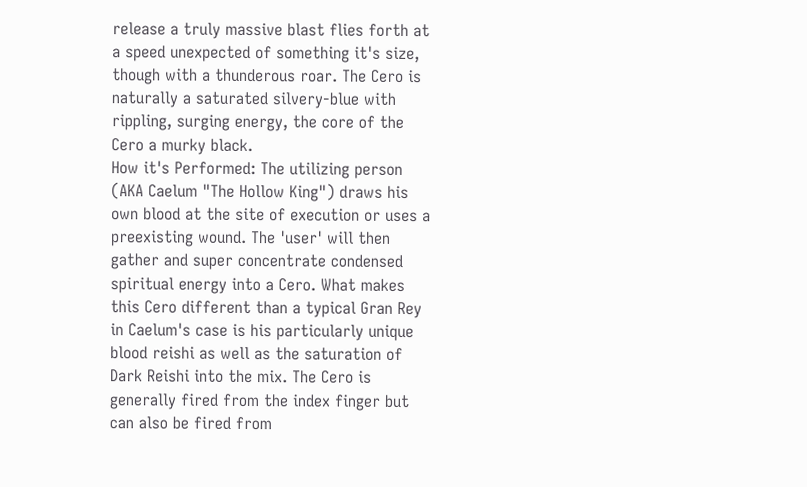release a truly massive blast flies forth at a speed unexpected of something it's size, though with a thunderous roar. The Cero is naturally a saturated silvery-blue with rippling, surging energy, the core of the Cero a murky black.
How it's Performed: The utilizing person (AKA Caelum "The Hollow King") draws his own blood at the site of execution or uses a preexisting wound. The 'user' will then gather and super concentrate condensed spiritual energy into a Cero. What makes this Cero different than a typical Gran Rey in Caelum's case is his particularly unique blood reishi as well as the saturation of Dark Reishi into the mix. The Cero is generally fired from the index finger but can also be fired from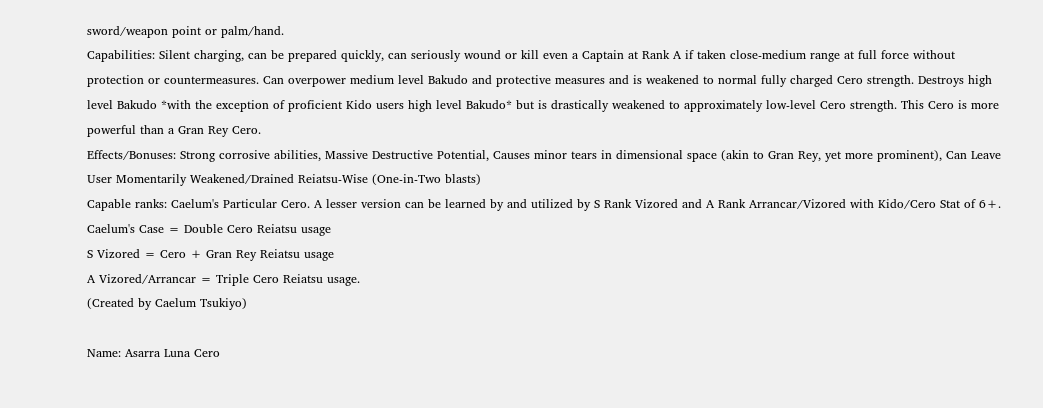sword/weapon point or palm/hand.
Capabilities: Silent charging, can be prepared quickly, can seriously wound or kill even a Captain at Rank A if taken close-medium range at full force without protection or countermeasures. Can overpower medium level Bakudo and protective measures and is weakened to normal fully charged Cero strength. Destroys high level Bakudo *with the exception of proficient Kido users high level Bakudo* but is drastically weakened to approximately low-level Cero strength. This Cero is more powerful than a Gran Rey Cero.
Effects/Bonuses: Strong corrosive abilities, Massive Destructive Potential, Causes minor tears in dimensional space (akin to Gran Rey, yet more prominent), Can Leave User Momentarily Weakened/Drained Reiatsu-Wise (One-in-Two blasts)
Capable ranks: Caelum's Particular Cero. A lesser version can be learned by and utilized by S Rank Vizored and A Rank Arrancar/Vizored with Kido/Cero Stat of 6+.
Caelum's Case = Double Cero Reiatsu usage
S Vizored = Cero + Gran Rey Reiatsu usage
A Vizored/Arrancar = Triple Cero Reiatsu usage.
(Created by Caelum Tsukiyo)

Name: Asarra Luna Cero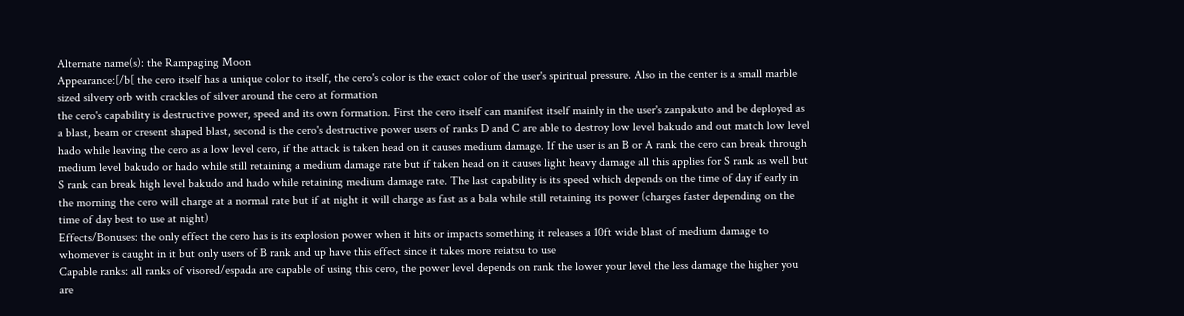Alternate name(s): the Rampaging Moon
Appearance:[/b[ the cero itself has a unique color to itself, the cero's color is the exact color of the user's spiritual pressure. Also in the center is a small marble sized silvery orb with crackles of silver around the cero at formation
the cero's capability is destructive power, speed and its own formation. First the cero itself can manifest itself mainly in the user's zanpakuto and be deployed as a blast, beam or cresent shaped blast, second is the cero's destructive power users of ranks D and C are able to destroy low level bakudo and out match low level hado while leaving the cero as a low level cero, if the attack is taken head on it causes medium damage. If the user is an B or A rank the cero can break through medium level bakudo or hado while still retaining a medium damage rate but if taken head on it causes light heavy damage all this applies for S rank as well but S rank can break high level bakudo and hado while retaining medium damage rate. The last capability is its speed which depends on the time of day if early in the morning the cero will charge at a normal rate but if at night it will charge as fast as a bala while still retaining its power (charges faster depending on the time of day best to use at night)
Effects/Bonuses: the only effect the cero has is its explosion power when it hits or impacts something it releases a 10ft wide blast of medium damage to whomever is caught in it but only users of B rank and up have this effect since it takes more reiatsu to use
Capable ranks: all ranks of visored/espada are capable of using this cero, the power level depends on rank the lower your level the less damage the higher you are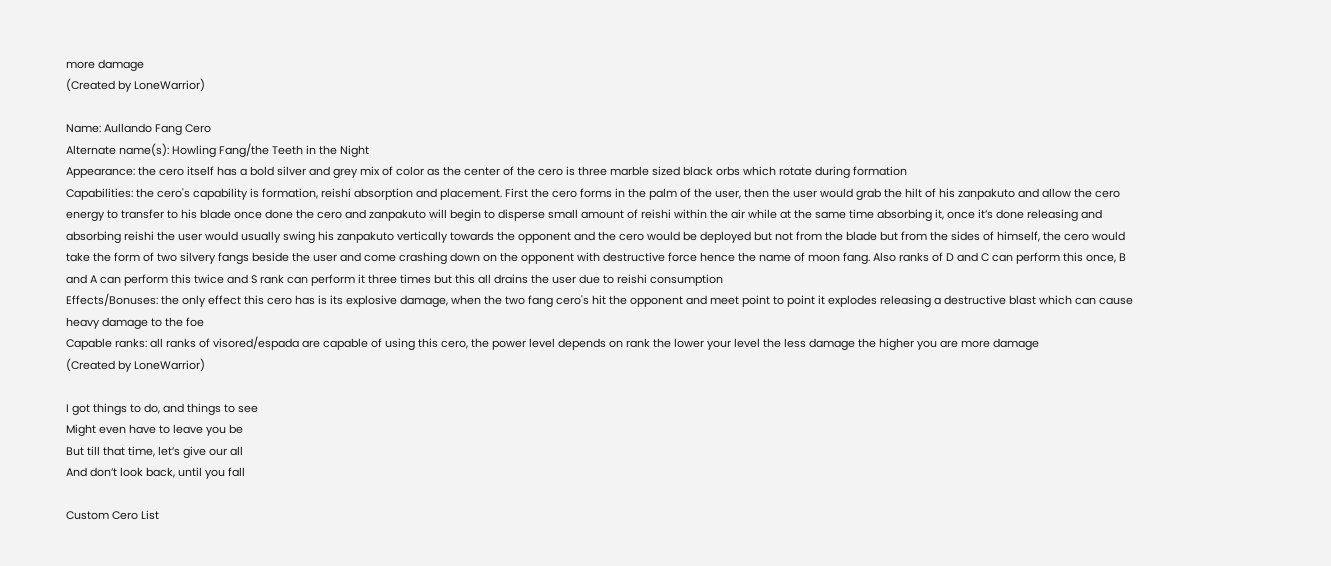more damage
(Created by LoneWarrior)

Name: Aullando Fang Cero
Alternate name(s): Howling Fang/the Teeth in the Night
Appearance: the cero itself has a bold silver and grey mix of color as the center of the cero is three marble sized black orbs which rotate during formation
Capabilities: the cero's capability is formation, reishi absorption and placement. First the cero forms in the palm of the user, then the user would grab the hilt of his zanpakuto and allow the cero energy to transfer to his blade once done the cero and zanpakuto will begin to disperse small amount of reishi within the air while at the same time absorbing it, once it’s done releasing and absorbing reishi the user would usually swing his zanpakuto vertically towards the opponent and the cero would be deployed but not from the blade but from the sides of himself, the cero would take the form of two silvery fangs beside the user and come crashing down on the opponent with destructive force hence the name of moon fang. Also ranks of D and C can perform this once, B and A can perform this twice and S rank can perform it three times but this all drains the user due to reishi consumption
Effects/Bonuses: the only effect this cero has is its explosive damage, when the two fang cero's hit the opponent and meet point to point it explodes releasing a destructive blast which can cause heavy damage to the foe
Capable ranks: all ranks of visored/espada are capable of using this cero, the power level depends on rank the lower your level the less damage the higher you are more damage
(Created by LoneWarrior)

I got things to do, and things to see
Might even have to leave you be
But till that time, let’s give our all
And don’t look back, until you fall

Custom Cero List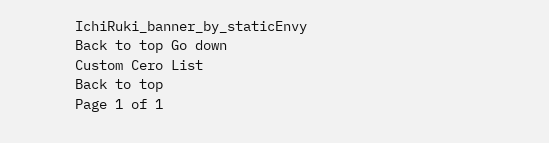IchiRuki_banner_by_staticEnvy
Back to top Go down
Custom Cero List
Back to top
Page 1 of 1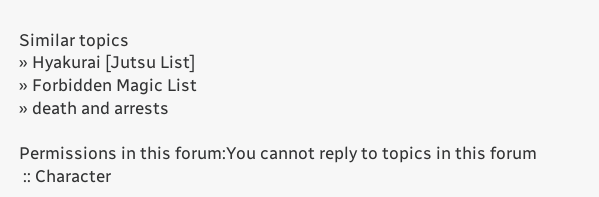Similar topics
» Hyakurai [Jutsu List]
» Forbidden Magic List
» death and arrests

Permissions in this forum:You cannot reply to topics in this forum
 :: Character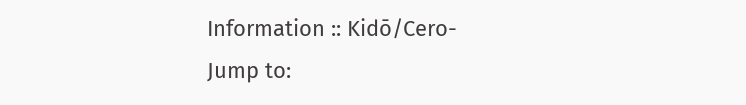Information :: Kidō/Cero-
Jump to: